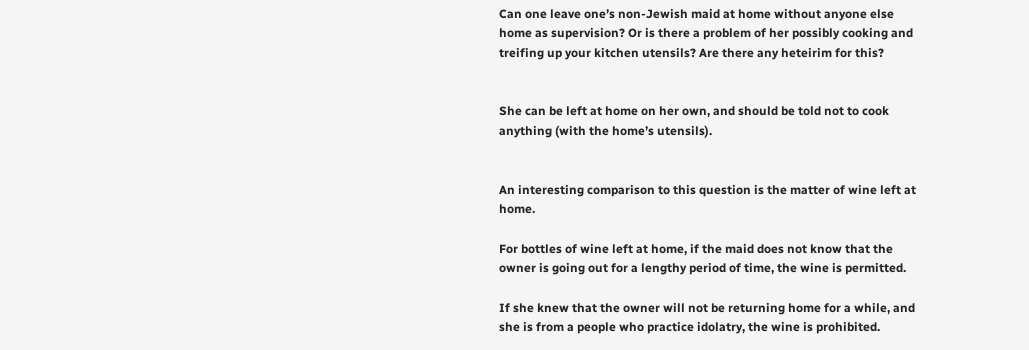Can one leave one’s non-Jewish maid at home without anyone else home as supervision? Or is there a problem of her possibly cooking and treifing up your kitchen utensils? Are there any heteirim for this?


She can be left at home on her own, and should be told not to cook anything (with the home’s utensils).


An interesting comparison to this question is the matter of wine left at home.

For bottles of wine left at home, if the maid does not know that the owner is going out for a lengthy period of time, the wine is permitted.

If she knew that the owner will not be returning home for a while, and she is from a people who practice idolatry, the wine is prohibited.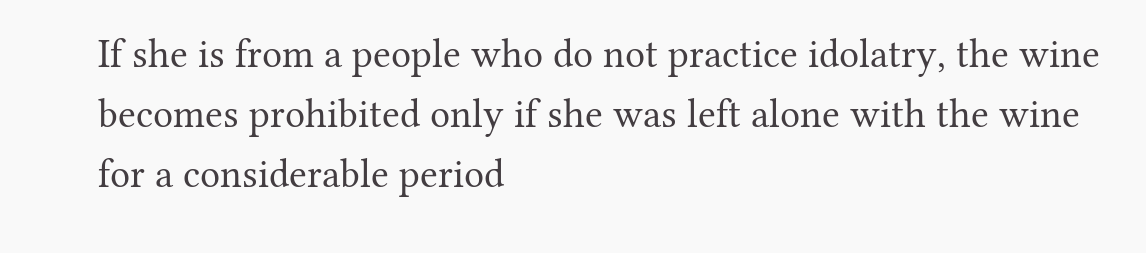If she is from a people who do not practice idolatry, the wine becomes prohibited only if she was left alone with the wine for a considerable period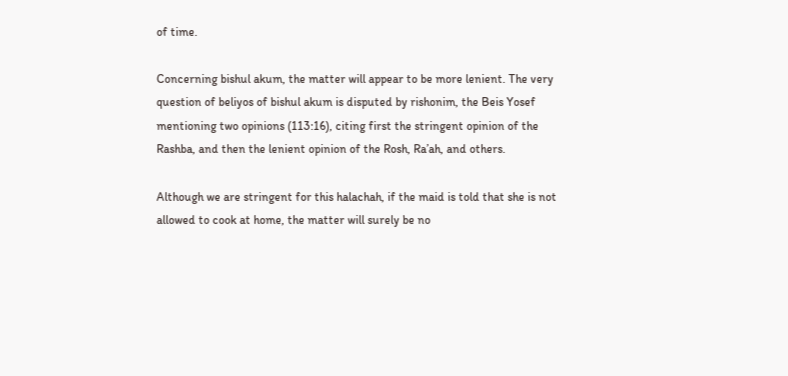of time.

Concerning bishul akum, the matter will appear to be more lenient. The very question of beliyos of bishul akum is disputed by rishonim, the Beis Yosef mentioning two opinions (113:16), citing first the stringent opinion of the Rashba, and then the lenient opinion of the Rosh, Ra’ah, and others.

Although we are stringent for this halachah, if the maid is told that she is not allowed to cook at home, the matter will surely be no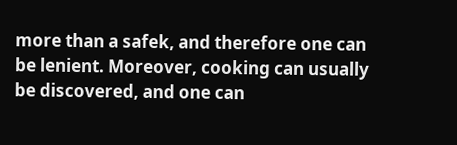more than a safek, and therefore one can be lenient. Moreover, cooking can usually be discovered, and one can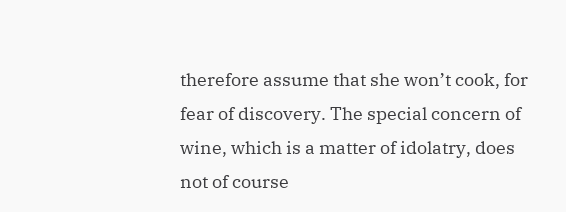therefore assume that she won’t cook, for fear of discovery. The special concern of wine, which is a matter of idolatry, does not of course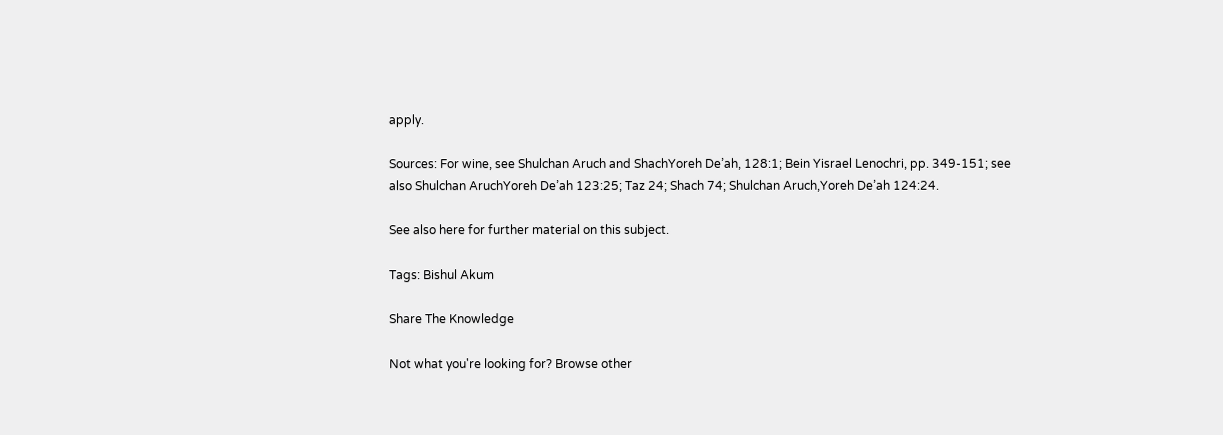apply.

Sources: For wine, see Shulchan Aruch and ShachYoreh De’ah, 128:1; Bein Yisrael Lenochri, pp. 349-151; see also Shulchan AruchYoreh De’ah 123:25; Taz 24; Shach 74; Shulchan Aruch,Yoreh De’ah 124:24.

See also here for further material on this subject.

Tags: Bishul Akum

Share The Knowledge

Not what you're looking for? Browse other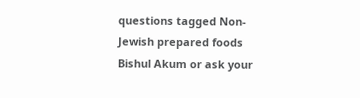questions tagged Non-Jewish prepared foods Bishul Akum or ask your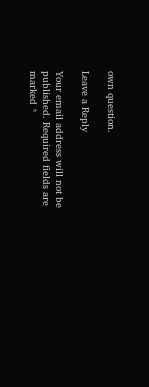own question.

Leave a Reply

Your email address will not be published. Required fields are marked *